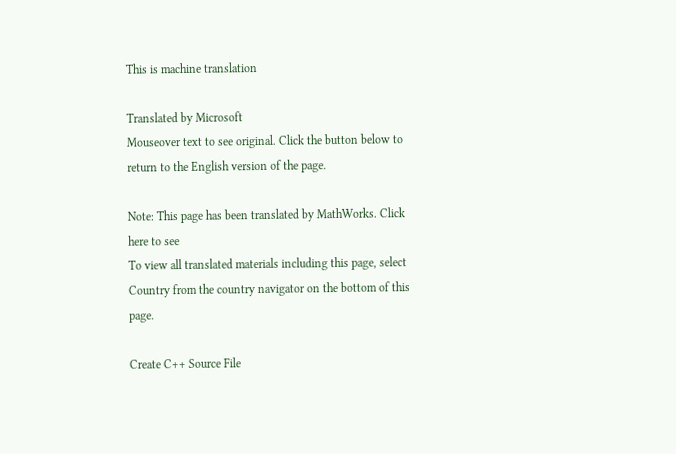This is machine translation

Translated by Microsoft
Mouseover text to see original. Click the button below to return to the English version of the page.

Note: This page has been translated by MathWorks. Click here to see
To view all translated materials including this page, select Country from the country navigator on the bottom of this page.

Create C++ Source File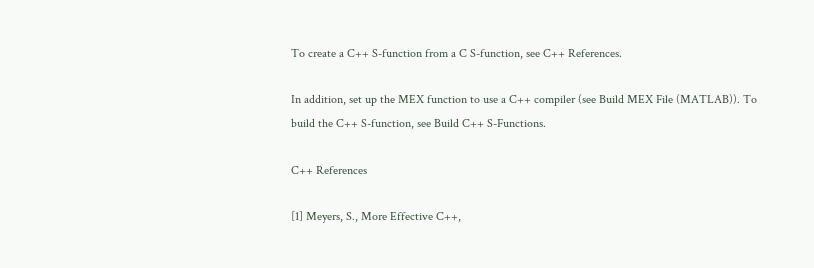To create a C++ S-function from a C S-function, see C++ References.

In addition, set up the MEX function to use a C++ compiler (see Build MEX File (MATLAB)). To build the C++ S-function, see Build C++ S-Functions.

C++ References

[1] Meyers, S., More Effective C++,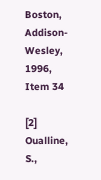Boston, Addison-Wesley, 1996, Item 34

[2] Oualline, S.,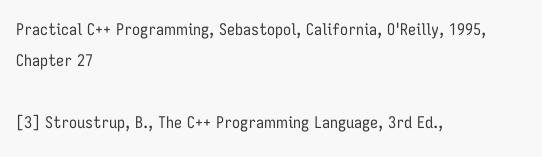Practical C++ Programming, Sebastopol, California, O'Reilly, 1995, Chapter 27

[3] Stroustrup, B., The C++ Programming Language, 3rd Ed.,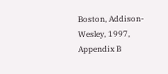Boston, Addison-Wesley, 1997, Appendix B